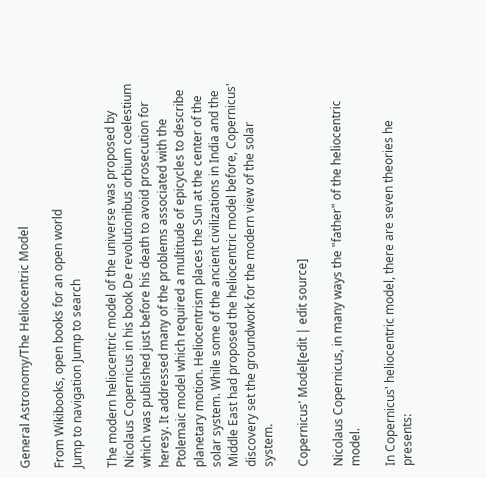General Astronomy/The Heliocentric Model

From Wikibooks, open books for an open world
Jump to navigation Jump to search

The modern heliocentric model of the universe was proposed by Nicolaus Copernicus in his book De revolutionibus orbium coelestium which was published just before his death to avoid prosecution for heresy. It addressed many of the problems associated with the Ptolemaic model which required a multitude of epicycles to describe planetary motion. Heliocentrism places the Sun at the center of the solar system. While some of the ancient civilizations in India and the Middle East had proposed the heliocentric model before, Copernicus' discovery set the groundwork for the modern view of the solar system.

Copernicus' Model[edit | edit source]

Nicolaus Copernicus, in many ways the "father" of the heliocentric model.

In Copernicus' heliocentric model, there are seven theories he presents: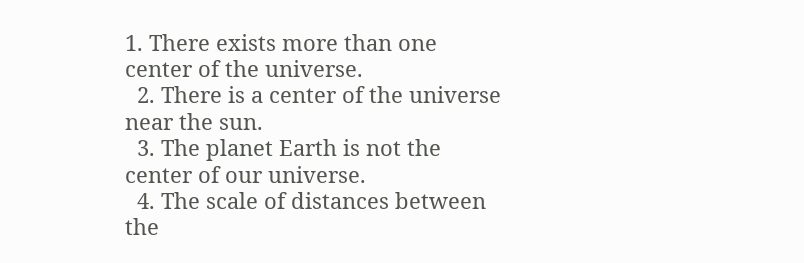1. There exists more than one center of the universe.
  2. There is a center of the universe near the sun.
  3. The planet Earth is not the center of our universe.
  4. The scale of distances between the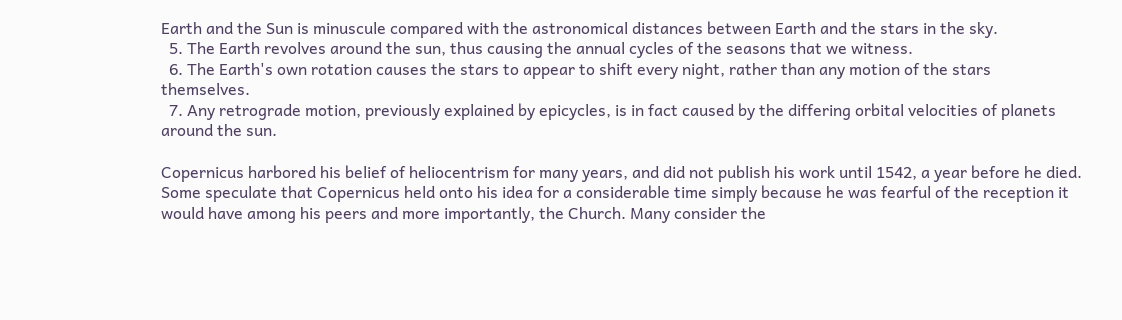Earth and the Sun is minuscule compared with the astronomical distances between Earth and the stars in the sky.
  5. The Earth revolves around the sun, thus causing the annual cycles of the seasons that we witness.
  6. The Earth's own rotation causes the stars to appear to shift every night, rather than any motion of the stars themselves.
  7. Any retrograde motion, previously explained by epicycles, is in fact caused by the differing orbital velocities of planets around the sun.

Copernicus harbored his belief of heliocentrism for many years, and did not publish his work until 1542, a year before he died. Some speculate that Copernicus held onto his idea for a considerable time simply because he was fearful of the reception it would have among his peers and more importantly, the Church. Many consider the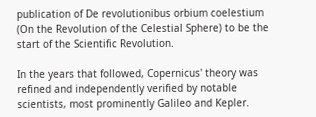publication of De revolutionibus orbium coelestium (On the Revolution of the Celestial Sphere) to be the start of the Scientific Revolution.

In the years that followed, Copernicus' theory was refined and independently verified by notable scientists, most prominently Galileo and Kepler.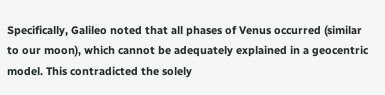Specifically, Galileo noted that all phases of Venus occurred (similar to our moon), which cannot be adequately explained in a geocentric model. This contradicted the solely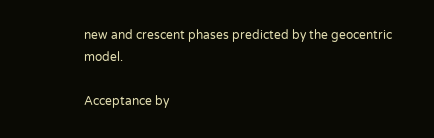new and crescent phases predicted by the geocentric model.

Acceptance by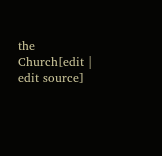the Church[edit | edit source]